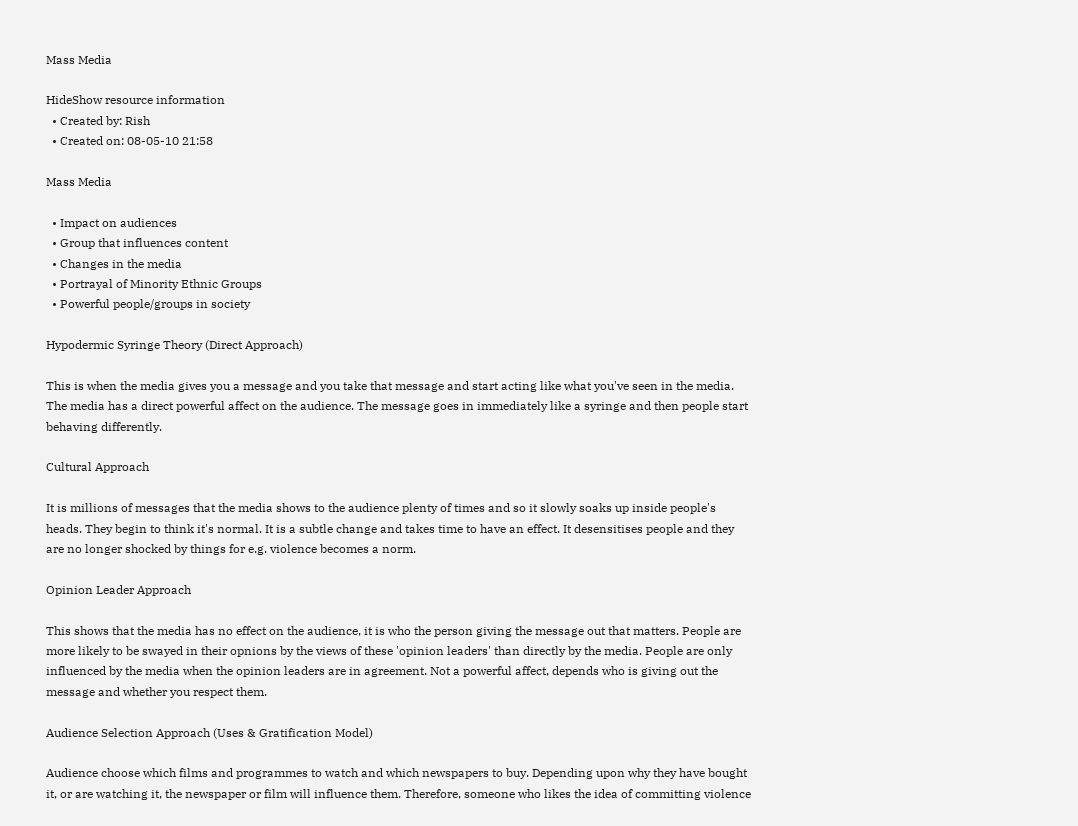Mass Media

HideShow resource information
  • Created by: Rish
  • Created on: 08-05-10 21:58

Mass Media

  • Impact on audiences
  • Group that influences content
  • Changes in the media
  • Portrayal of Minority Ethnic Groups
  • Powerful people/groups in society

Hypodermic Syringe Theory (Direct Approach)

This is when the media gives you a message and you take that message and start acting like what you've seen in the media. The media has a direct powerful affect on the audience. The message goes in immediately like a syringe and then people start behaving differently.

Cultural Approach

It is millions of messages that the media shows to the audience plenty of times and so it slowly soaks up inside people's heads. They begin to think it's normal. It is a subtle change and takes time to have an effect. It desensitises people and they are no longer shocked by things for e.g. violence becomes a norm.

Opinion Leader Approach

This shows that the media has no effect on the audience, it is who the person giving the message out that matters. People are more likely to be swayed in their opnions by the views of these 'opinion leaders' than directly by the media. People are only influenced by the media when the opinion leaders are in agreement. Not a powerful affect, depends who is giving out the message and whether you respect them.

Audience Selection Approach (Uses & Gratification Model)

Audience choose which films and programmes to watch and which newspapers to buy. Depending upon why they have bought it, or are watching it, the newspaper or film will influence them. Therefore, someone who likes the idea of committing violence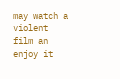may watch a violent film an enjoy it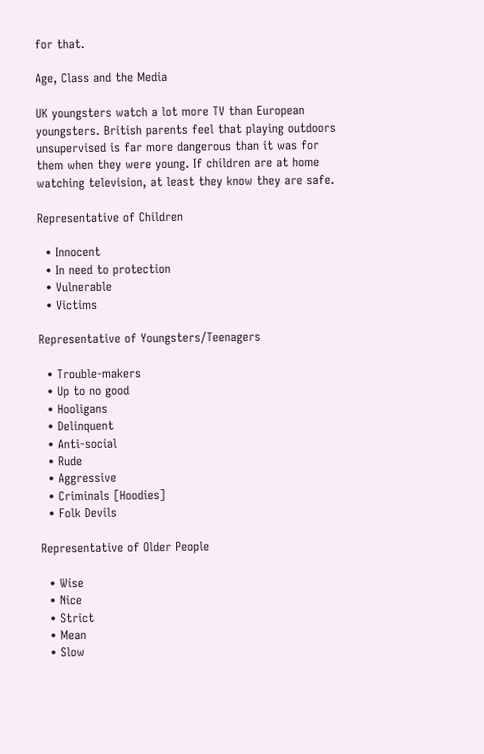for that.

Age, Class and the Media

UK youngsters watch a lot more TV than European youngsters. British parents feel that playing outdoors unsupervised is far more dangerous than it was for them when they were young. If children are at home watching television, at least they know they are safe.

Representative of Children

  • Innocent
  • In need to protection
  • Vulnerable
  • Victims

Representative of Youngsters/Teenagers

  • Trouble-makers
  • Up to no good
  • Hooligans
  • Delinquent
  • Anti-social
  • Rude
  • Aggressive
  • Criminals [Hoodies]
  • Folk Devils

Representative of Older People

  • Wise
  • Nice
  • Strict
  • Mean
  • Slow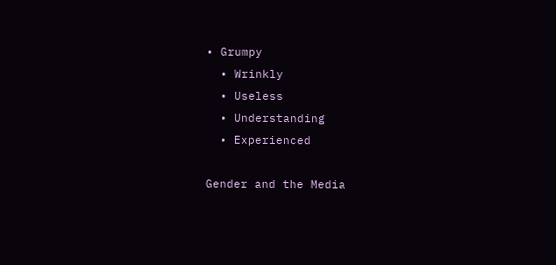• Grumpy
  • Wrinkly
  • Useless
  • Understanding
  • Experienced

Gender and the Media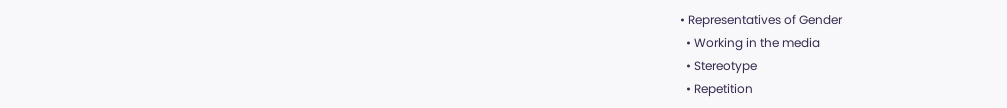• Representatives of Gender
  • Working in the media
  • Stereotype
  • Repetition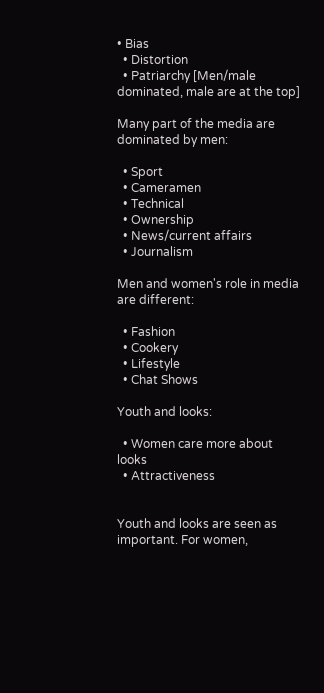• Bias
  • Distortion
  • Patriarchy [Men/male dominated, male are at the top]

Many part of the media are dominated by men:

  • Sport
  • Cameramen
  • Technical
  • Ownership
  • News/current affairs
  • Journalism

Men and women's role in media are different:

  • Fashion
  • Cookery
  • Lifestyle
  • Chat Shows

Youth and looks:

  • Women care more about looks
  • Attractiveness


Youth and looks are seen as important. For women,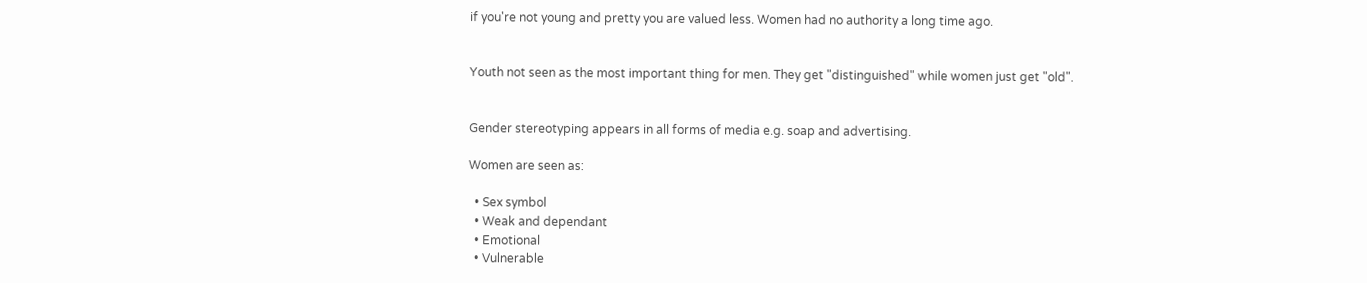if you're not young and pretty you are valued less. Women had no authority a long time ago.


Youth not seen as the most important thing for men. They get "distinguished" while women just get "old".


Gender stereotyping appears in all forms of media e.g. soap and advertising.

Women are seen as:

  • Sex symbol
  • Weak and dependant
  • Emotional
  • Vulnerable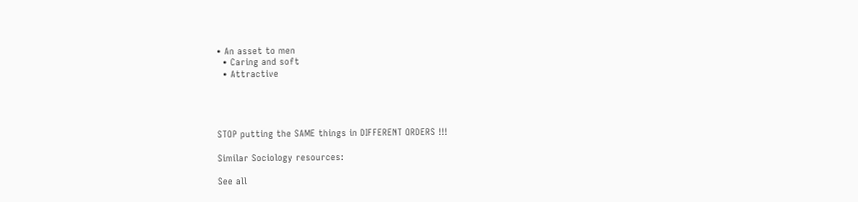• An asset to men
  • Caring and soft
  • Attractive




STOP putting the SAME things in DIFFERENT ORDERS !!!

Similar Sociology resources:

See all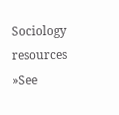Sociology resources »See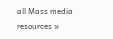all Mass media resources »